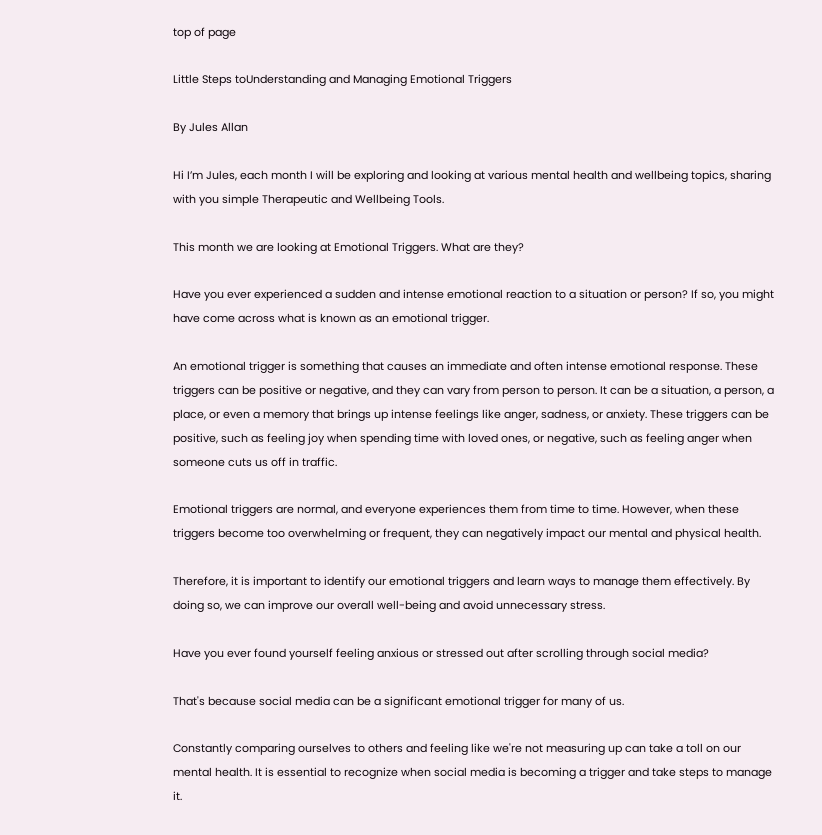top of page

Little Steps toUnderstanding and Managing Emotional Triggers

By Jules Allan

Hi I’m Jules, each month I will be exploring and looking at various mental health and wellbeing topics, sharing with you simple Therapeutic and Wellbeing Tools.

This month we are looking at Emotional Triggers. What are they?

Have you ever experienced a sudden and intense emotional reaction to a situation or person? If so, you might have come across what is known as an emotional trigger.

An emotional trigger is something that causes an immediate and often intense emotional response. These triggers can be positive or negative, and they can vary from person to person. It can be a situation, a person, a place, or even a memory that brings up intense feelings like anger, sadness, or anxiety. These triggers can be positive, such as feeling joy when spending time with loved ones, or negative, such as feeling anger when someone cuts us off in traffic.

Emotional triggers are normal, and everyone experiences them from time to time. However, when these triggers become too overwhelming or frequent, they can negatively impact our mental and physical health.

Therefore, it is important to identify our emotional triggers and learn ways to manage them effectively. By doing so, we can improve our overall well-being and avoid unnecessary stress.

Have you ever found yourself feeling anxious or stressed out after scrolling through social media?

That's because social media can be a significant emotional trigger for many of us.

Constantly comparing ourselves to others and feeling like we're not measuring up can take a toll on our mental health. It is essential to recognize when social media is becoming a trigger and take steps to manage it.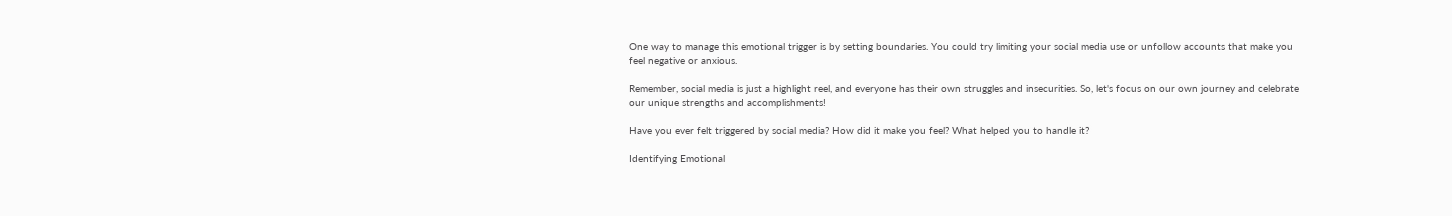One way to manage this emotional trigger is by setting boundaries. You could try limiting your social media use or unfollow accounts that make you feel negative or anxious.

Remember, social media is just a highlight reel, and everyone has their own struggles and insecurities. So, let's focus on our own journey and celebrate our unique strengths and accomplishments!

Have you ever felt triggered by social media? How did it make you feel? What helped you to handle it?

Identifying Emotional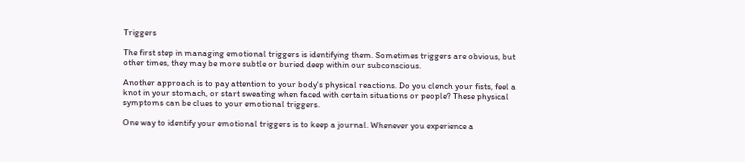Triggers

The first step in managing emotional triggers is identifying them. Sometimes triggers are obvious, but other times, they may be more subtle or buried deep within our subconscious.

Another approach is to pay attention to your body's physical reactions. Do you clench your fists, feel a knot in your stomach, or start sweating when faced with certain situations or people? These physical symptoms can be clues to your emotional triggers.

One way to identify your emotional triggers is to keep a journal. Whenever you experience a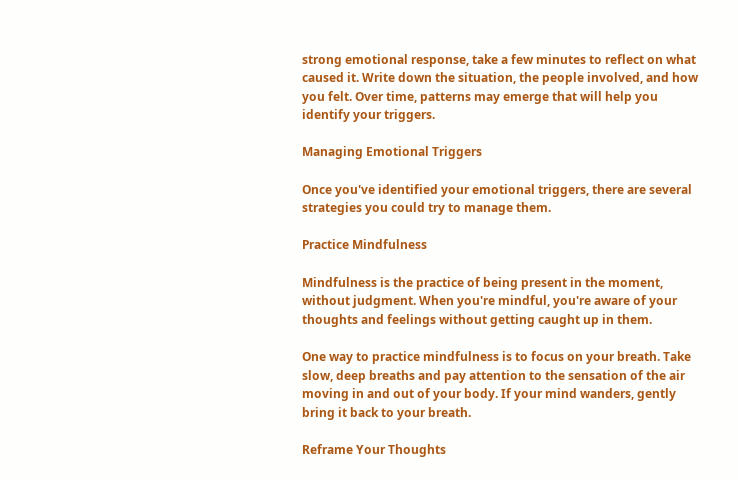strong emotional response, take a few minutes to reflect on what caused it. Write down the situation, the people involved, and how you felt. Over time, patterns may emerge that will help you identify your triggers.

Managing Emotional Triggers

Once you've identified your emotional triggers, there are several strategies you could try to manage them.

Practice Mindfulness

Mindfulness is the practice of being present in the moment, without judgment. When you're mindful, you're aware of your thoughts and feelings without getting caught up in them.

One way to practice mindfulness is to focus on your breath. Take slow, deep breaths and pay attention to the sensation of the air moving in and out of your body. If your mind wanders, gently bring it back to your breath.

Reframe Your Thoughts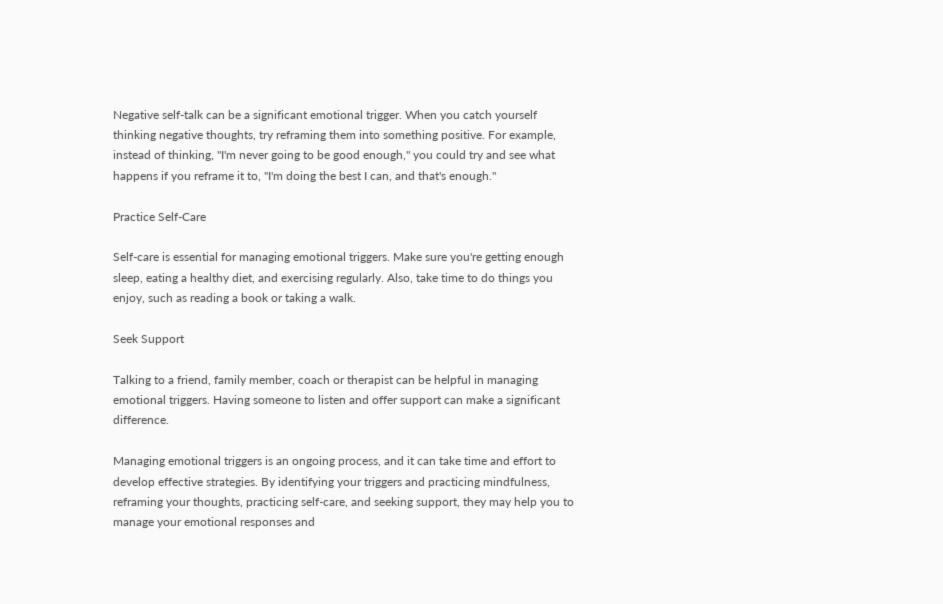Negative self-talk can be a significant emotional trigger. When you catch yourself thinking negative thoughts, try reframing them into something positive. For example, instead of thinking, "I'm never going to be good enough," you could try and see what happens if you reframe it to, "I'm doing the best I can, and that's enough."

Practice Self-Care

Self-care is essential for managing emotional triggers. Make sure you're getting enough sleep, eating a healthy diet, and exercising regularly. Also, take time to do things you enjoy, such as reading a book or taking a walk.

Seek Support

Talking to a friend, family member, coach or therapist can be helpful in managing emotional triggers. Having someone to listen and offer support can make a significant difference.

Managing emotional triggers is an ongoing process, and it can take time and effort to develop effective strategies. By identifying your triggers and practicing mindfulness, reframing your thoughts, practicing self-care, and seeking support, they may help you to manage your emotional responses and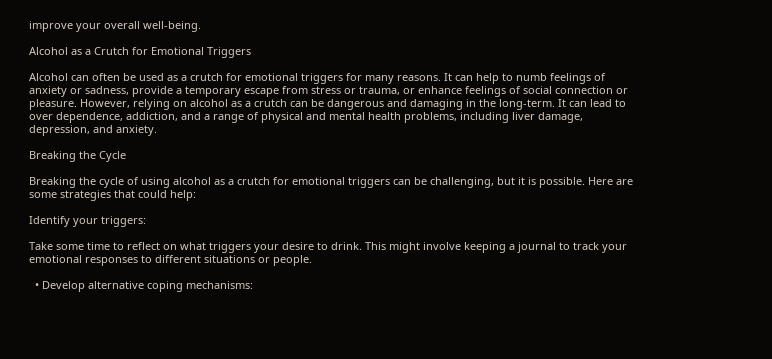improve your overall well-being.

Alcohol as a Crutch for Emotional Triggers

Alcohol can often be used as a crutch for emotional triggers for many reasons. It can help to numb feelings of anxiety or sadness, provide a temporary escape from stress or trauma, or enhance feelings of social connection or pleasure. However, relying on alcohol as a crutch can be dangerous and damaging in the long-term. It can lead to over dependence, addiction, and a range of physical and mental health problems, including liver damage, depression, and anxiety.

Breaking the Cycle

Breaking the cycle of using alcohol as a crutch for emotional triggers can be challenging, but it is possible. Here are some strategies that could help:

Identify your triggers:

Take some time to reflect on what triggers your desire to drink. This might involve keeping a journal to track your emotional responses to different situations or people.

  • Develop alternative coping mechanisms: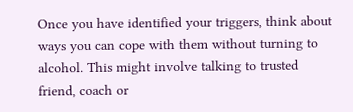Once you have identified your triggers, think about ways you can cope with them without turning to alcohol. This might involve talking to trusted friend, coach or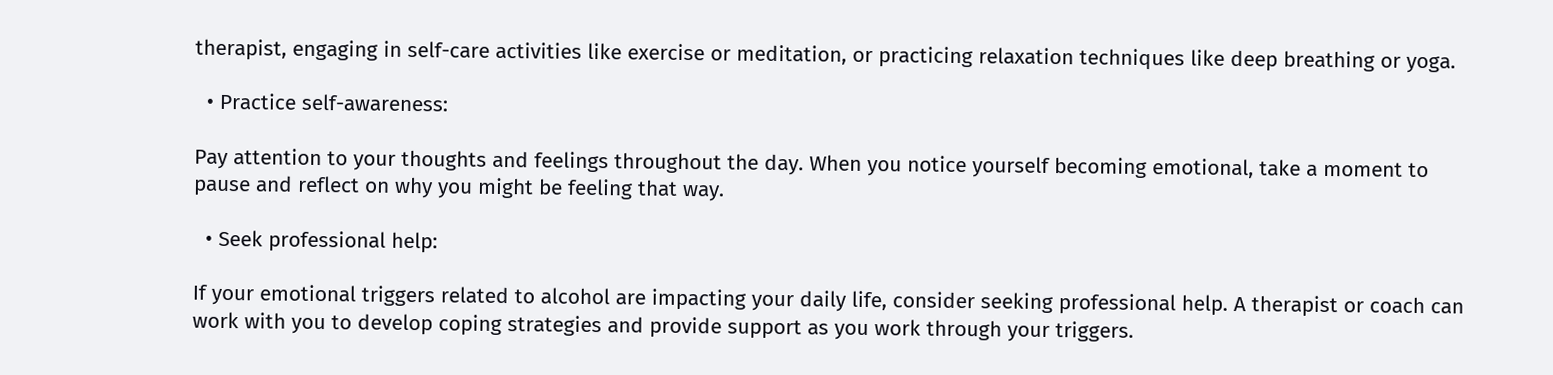therapist, engaging in self-care activities like exercise or meditation, or practicing relaxation techniques like deep breathing or yoga.

  • Practice self-awareness:

Pay attention to your thoughts and feelings throughout the day. When you notice yourself becoming emotional, take a moment to pause and reflect on why you might be feeling that way.

  • Seek professional help:

If your emotional triggers related to alcohol are impacting your daily life, consider seeking professional help. A therapist or coach can work with you to develop coping strategies and provide support as you work through your triggers.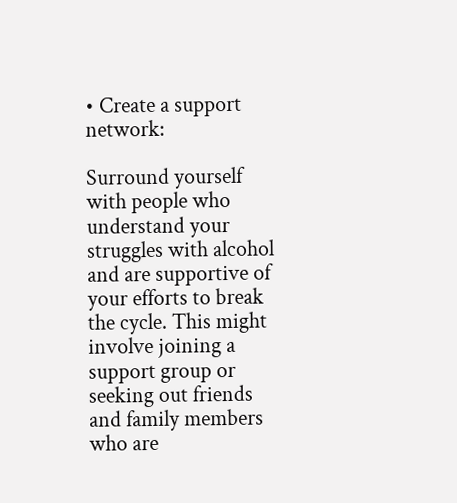• Create a support network:

Surround yourself with people who understand your struggles with alcohol and are supportive of your efforts to break the cycle. This might involve joining a support group or seeking out friends and family members who are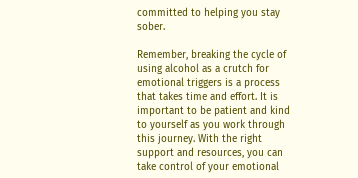committed to helping you stay sober.

Remember, breaking the cycle of using alcohol as a crutch for emotional triggers is a process that takes time and effort. It is important to be patient and kind to yourself as you work through this journey. With the right support and resources, you can take control of your emotional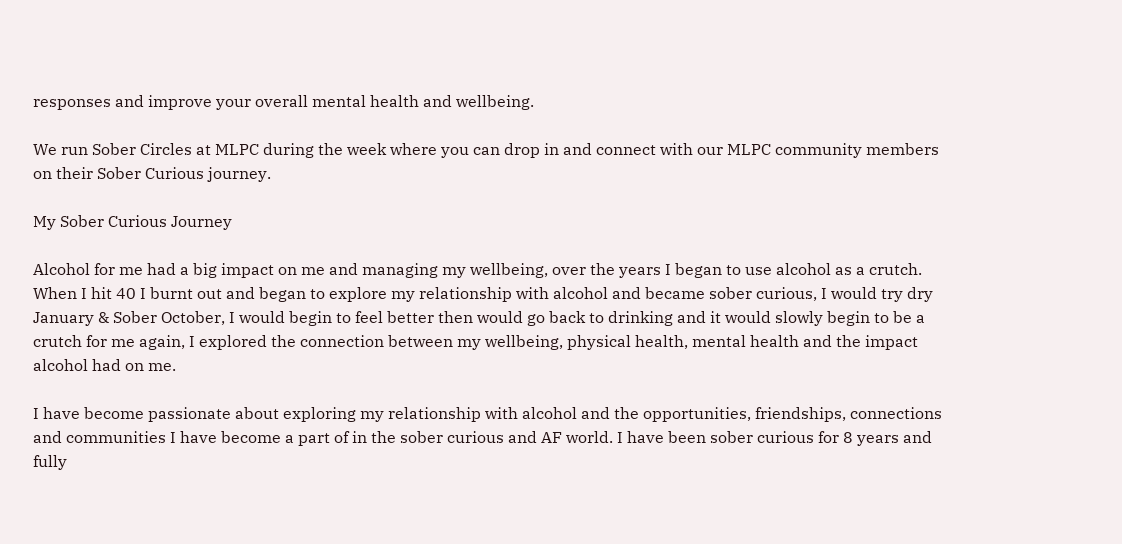responses and improve your overall mental health and wellbeing.

We run Sober Circles at MLPC during the week where you can drop in and connect with our MLPC community members on their Sober Curious journey.

My Sober Curious Journey

Alcohol for me had a big impact on me and managing my wellbeing, over the years I began to use alcohol as a crutch. When I hit 40 I burnt out and began to explore my relationship with alcohol and became sober curious, I would try dry January & Sober October, I would begin to feel better then would go back to drinking and it would slowly begin to be a crutch for me again, I explored the connection between my wellbeing, physical health, mental health and the impact alcohol had on me.

I have become passionate about exploring my relationship with alcohol and the opportunities, friendships, connections and communities I have become a part of in the sober curious and AF world. I have been sober curious for 8 years and fully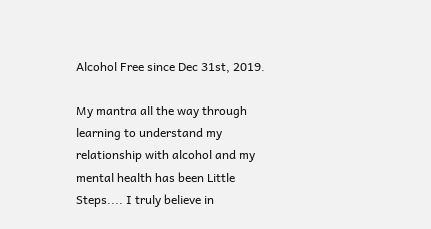Alcohol Free since Dec 31st, 2019.

My mantra all the way through learning to understand my relationship with alcohol and my mental health has been Little Steps.... I truly believe in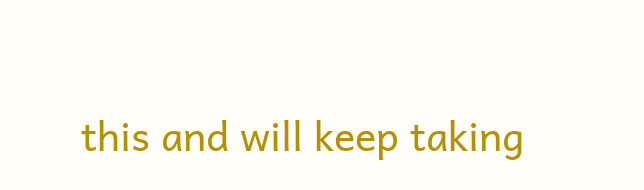this and will keep taking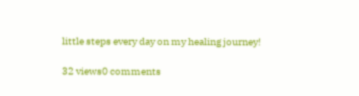little steps every day on my healing journey!

32 views0 comments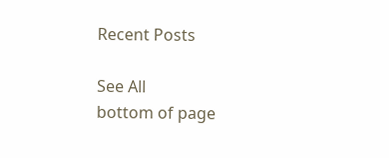Recent Posts

See All
bottom of page